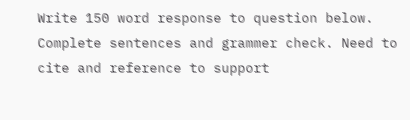Write 150 word response to question below. Complete sentences and grammer check. Need to cite and reference to support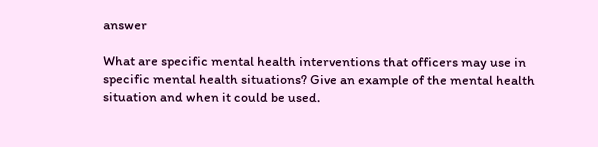answer

What are specific mental health interventions that officers may use in specific mental health situations? Give an example of the mental health situation and when it could be used.